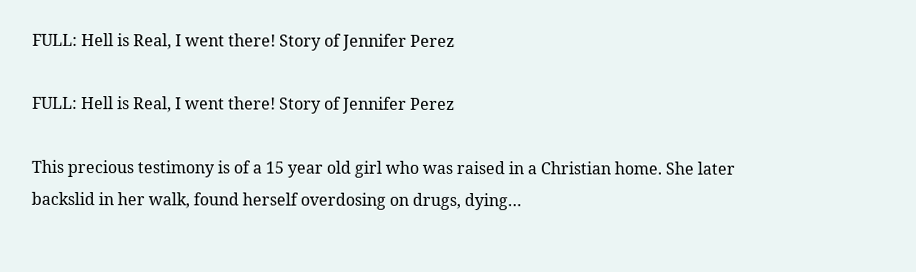FULL: Hell is Real, I went there! Story of Jennifer Perez

FULL: Hell is Real, I went there! Story of Jennifer Perez

This precious testimony is of a 15 year old girl who was raised in a Christian home. She later backslid in her walk, found herself overdosing on drugs, dying…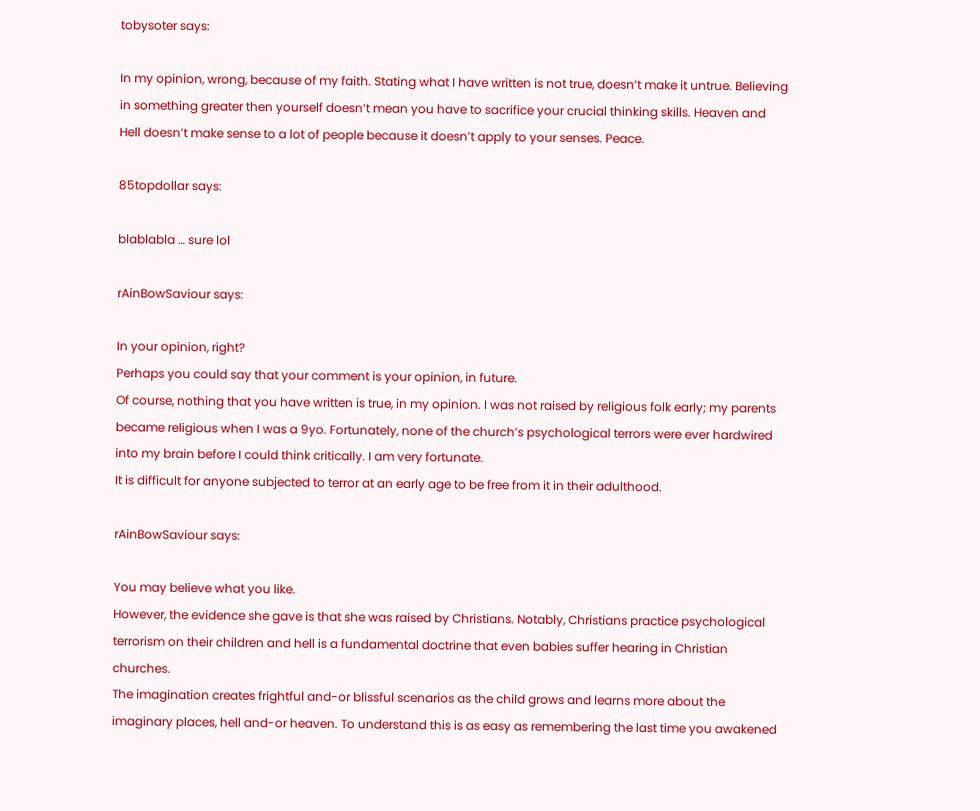tobysoter says:

In my opinion, wrong, because of my faith. Stating what I have written is not true, doesn’t make it untrue. Believing in something greater then yourself doesn’t mean you have to sacrifice your crucial thinking skills. Heaven and Hell doesn’t make sense to a lot of people because it doesn’t apply to your senses. Peace.

85topdollar says:

blablabla … sure lol

rAinBowSaviour says:

In your opinion, right?
Perhaps you could say that your comment is your opinion, in future.
Of course, nothing that you have written is true, in my opinion. I was not raised by religious folk early; my parents became religious when I was a 9yo. Fortunately, none of the church’s psychological terrors were ever hardwired into my brain before I could think critically. I am very fortunate.
It is difficult for anyone subjected to terror at an early age to be free from it in their adulthood.

rAinBowSaviour says:

You may believe what you like.
However, the evidence she gave is that she was raised by Christians. Notably, Christians practice psychological terrorism on their children and hell is a fundamental doctrine that even babies suffer hearing in Christian churches.
The imagination creates frightful and-or blissful scenarios as the child grows and learns more about the imaginary places, hell and-or heaven. To understand this is as easy as remembering the last time you awakened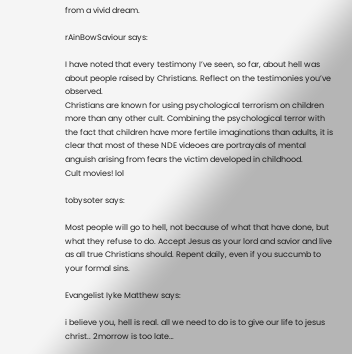from a vivid dream.

rAinBowSaviour says:

I have noted that every testimony I’ve seen, so far, about hell was about people raised by Christians. Reflect on the testimonies you’ve observed.
Christians are known for using psychological terrorism on children more than any other cult. Combining the psychological terror with the fact that children have more fertile imaginations than adults, it is clear that most of these NDE videoes are portrayals of mental anguish arising from fears the victim developed in childhood.
Cult movies! lol

tobysoter says:

Most people will go to hell, not because of what that have done, but what they refuse to do. Accept Jesus as your lord and savior and live as all true Christians should. Repent daily, even if you succumb to your formal sins.

Evangelist Iyke Matthew says:

i believe you, hell is real. all we need to do is to give our life to jesus christ.. 2morrow is too late…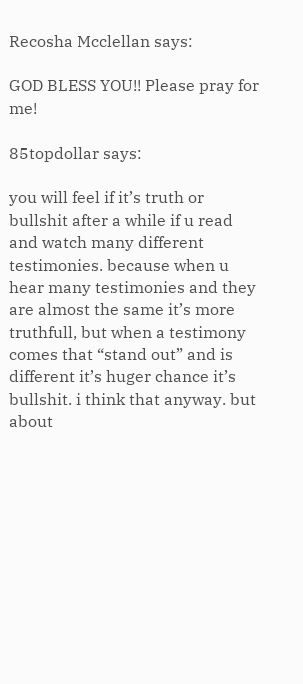Recosha Mcclellan says:

GOD BLESS YOU!! Please pray for me!

85topdollar says:

you will feel if it’s truth or bullshit after a while if u read and watch many different testimonies. because when u hear many testimonies and they are almost the same it’s more truthfull, but when a testimony comes that “stand out” and is different it’s huger chance it’s bullshit. i think that anyway. but about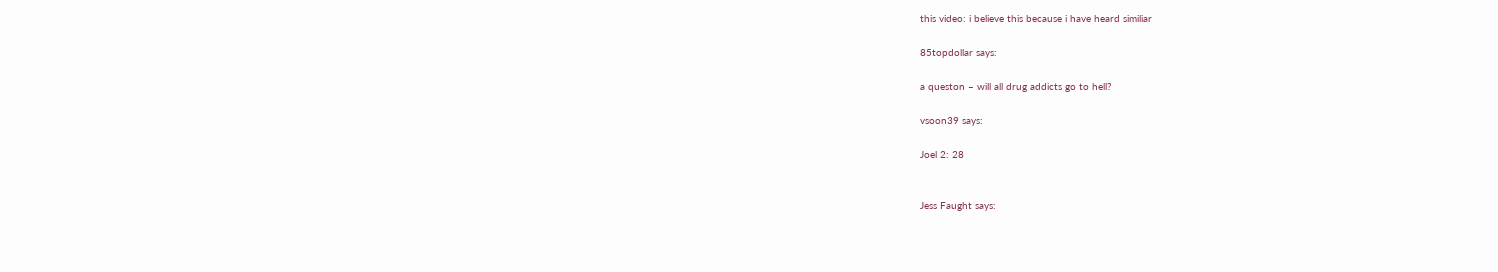this video: i believe this because i have heard similiar

85topdollar says:

a queston – will all drug addicts go to hell?

vsoon39 says:

Joel 2: 28


Jess Faught says: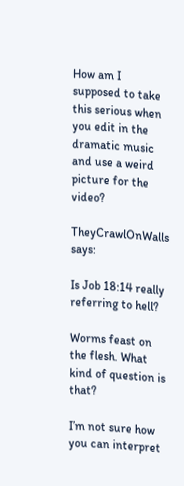How am I supposed to take this serious when you edit in the dramatic music and use a weird picture for the video?

TheyCrawlOnWalls says:

Is Job 18:14 really referring to hell?

Worms feast on the flesh. What kind of question is that?

I’m not sure how you can interpret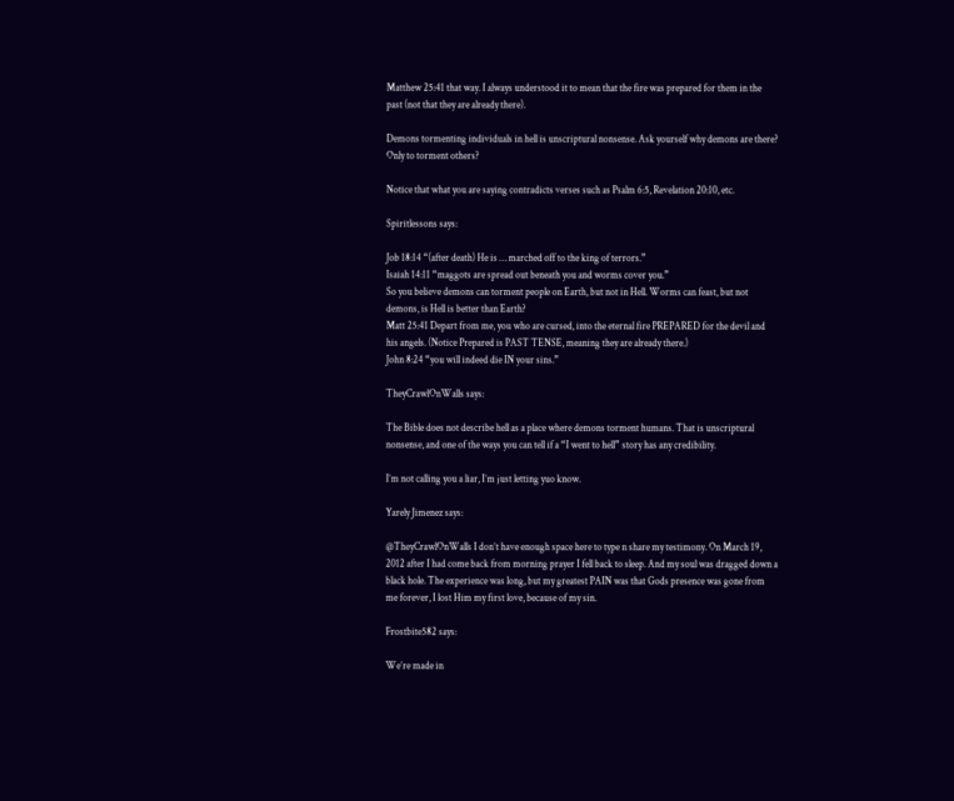Matthew 25:41 that way. I always understood it to mean that the fire was prepared for them in the past (not that they are already there).

Demons tormenting individuals in hell is unscriptural nonsense. Ask yourself why demons are there? Only to torment others?

Notice that what you are saying contradicts verses such as Psalm 6:5, Revelation 20:10, etc.

Spiritlessons says:

Job 18:14 “(after death) He is … marched off to the king of terrors.”
Isaiah 14:11 “maggots are spread out beneath you and worms cover you.”
So you believe demons can torment people on Earth, but not in Hell. Worms can feast, but not demons, is Hell is better than Earth?
Matt 25:41 Depart from me, you who are cursed, into the eternal fire PREPARED for the devil and his angels. (Notice Prepared is PAST TENSE, meaning they are already there.)
John 8:24 “you will indeed die IN your sins.”

TheyCrawlOnWalls says:

The Bible does not describe hell as a place where demons torment humans. That is unscriptural nonsense, and one of the ways you can tell if a “I went to hell” story has any credibility.

I’m not calling you a liar, I’m just letting yuo know.

Yarely Jimenez says:

@TheyCrawlOnWalls I don’t have enough space here to type n share my testimony. On March 19, 2012 after I had come back from morning prayer I fell back to sleep. And my soul was dragged down a black hole. The experience was long, but my greatest PAIN was that Gods presence was gone from me forever, I lost Him my first love, because of my sin.

Frostbite582 says:

We’re made in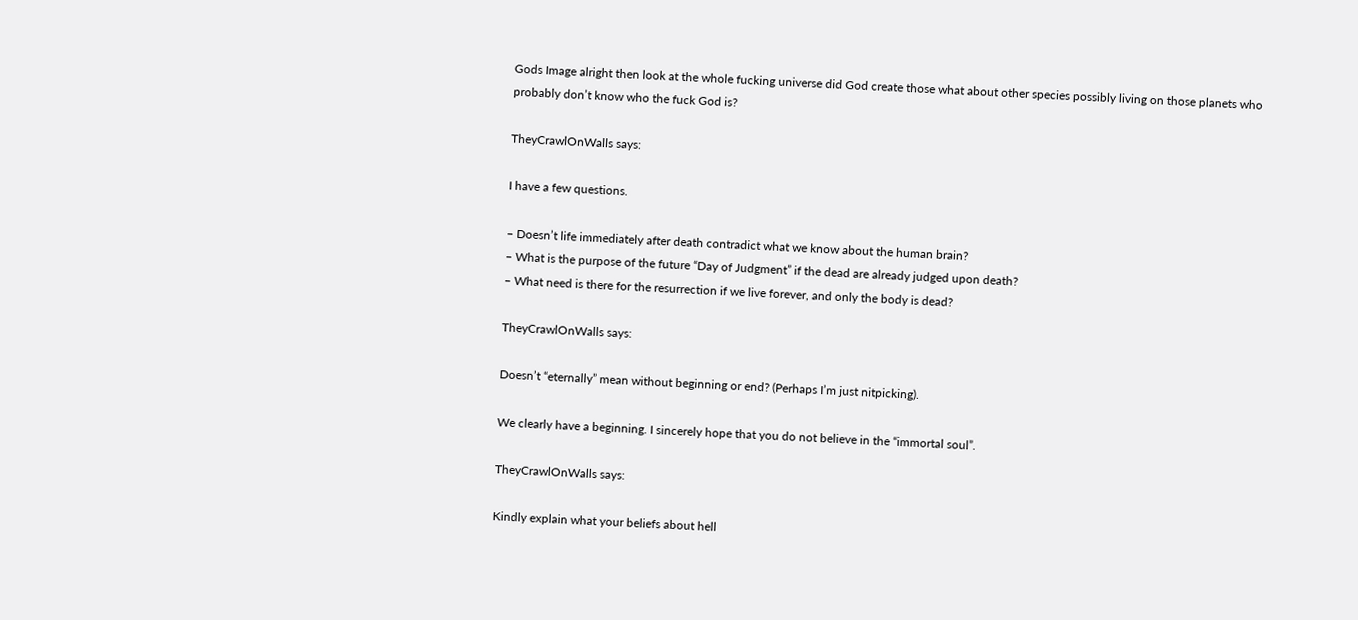Gods Image alright then look at the whole fucking universe did God create those what about other species possibly living on those planets who probably don’t know who the fuck God is?

TheyCrawlOnWalls says:

I have a few questions.

– Doesn’t life immediately after death contradict what we know about the human brain?
– What is the purpose of the future “Day of Judgment” if the dead are already judged upon death?
– What need is there for the resurrection if we live forever, and only the body is dead?

TheyCrawlOnWalls says:

Doesn’t “eternally” mean without beginning or end? (Perhaps I’m just nitpicking).

We clearly have a beginning. I sincerely hope that you do not believe in the “immortal soul”.

TheyCrawlOnWalls says:

Kindly explain what your beliefs about hell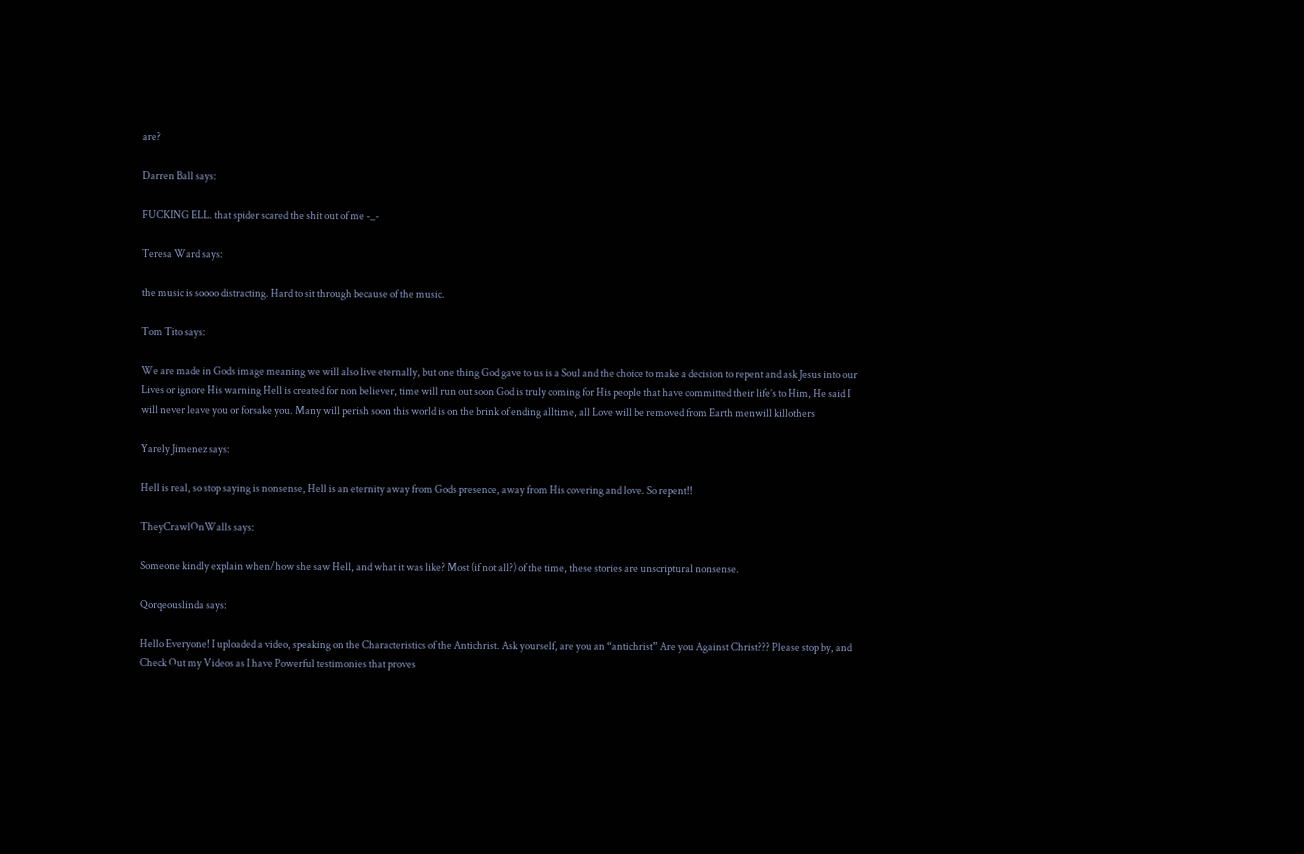are?

Darren Ball says:

FUCKING ELL. that spider scared the shit out of me -_-

Teresa Ward says:

the music is soooo distracting. Hard to sit through because of the music.

Tom Tito says:

We are made in Gods image meaning we will also live eternally, but one thing God gave to us is a Soul and the choice to make a decision to repent and ask Jesus into our Lives or ignore His warning Hell is created for non believer, time will run out soon God is truly coming for His people that have committed their life’s to Him, He said I will never leave you or forsake you. Many will perish soon this world is on the brink of ending alltime, all Love will be removed from Earth menwill killothers

Yarely Jimenez says:

Hell is real, so stop saying is nonsense, Hell is an eternity away from Gods presence, away from His covering and love. So repent!!

TheyCrawlOnWalls says:

Someone kindly explain when/how she saw Hell, and what it was like? Most (if not all?) of the time, these stories are unscriptural nonsense.

Qorqeouslinda says:

Hello Everyone! I uploaded a video, speaking on the Characteristics of the Antichrist. Ask yourself, are you an “antichrist” Are you Against Christ??? Please stop by, and Check Out my Videos as I have Powerful testimonies that proves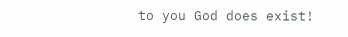to you God does exist!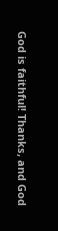God is faithful! Thanks, and God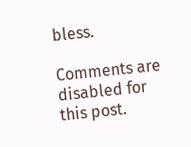bless.

Comments are disabled for this post.